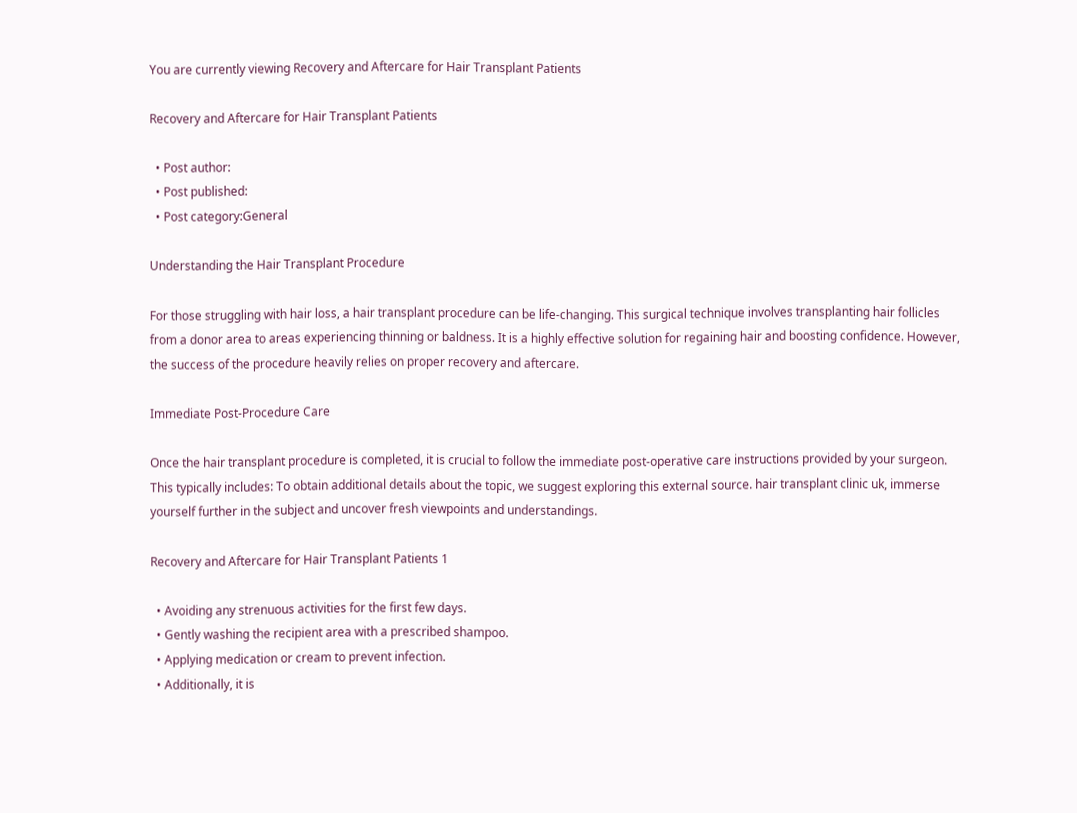You are currently viewing Recovery and Aftercare for Hair Transplant Patients

Recovery and Aftercare for Hair Transplant Patients

  • Post author:
  • Post published:
  • Post category:General

Understanding the Hair Transplant Procedure

For those struggling with hair loss, a hair transplant procedure can be life-changing. This surgical technique involves transplanting hair follicles from a donor area to areas experiencing thinning or baldness. It is a highly effective solution for regaining hair and boosting confidence. However, the success of the procedure heavily relies on proper recovery and aftercare.

Immediate Post-Procedure Care

Once the hair transplant procedure is completed, it is crucial to follow the immediate post-operative care instructions provided by your surgeon. This typically includes: To obtain additional details about the topic, we suggest exploring this external source. hair transplant clinic uk, immerse yourself further in the subject and uncover fresh viewpoints and understandings.

Recovery and Aftercare for Hair Transplant Patients 1

  • Avoiding any strenuous activities for the first few days.
  • Gently washing the recipient area with a prescribed shampoo.
  • Applying medication or cream to prevent infection.
  • Additionally, it is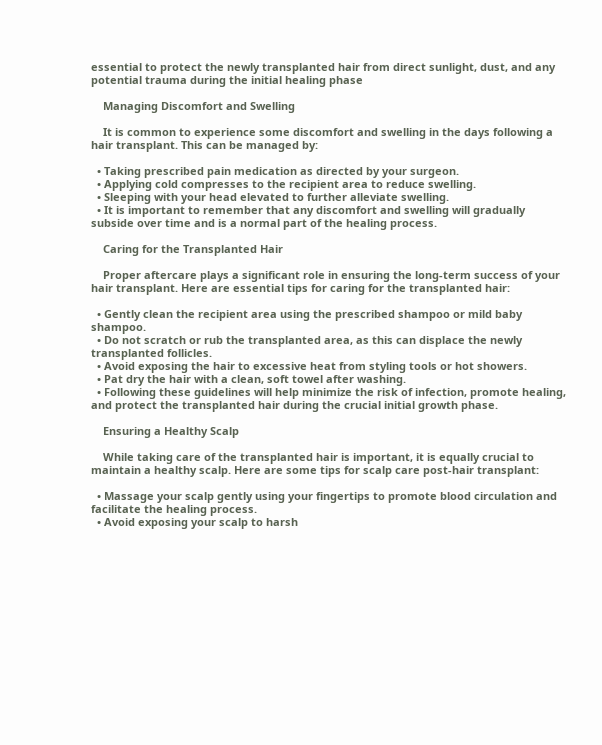essential to protect the newly transplanted hair from direct sunlight, dust, and any potential trauma during the initial healing phase

    Managing Discomfort and Swelling

    It is common to experience some discomfort and swelling in the days following a hair transplant. This can be managed by:

  • Taking prescribed pain medication as directed by your surgeon.
  • Applying cold compresses to the recipient area to reduce swelling.
  • Sleeping with your head elevated to further alleviate swelling.
  • It is important to remember that any discomfort and swelling will gradually subside over time and is a normal part of the healing process.

    Caring for the Transplanted Hair

    Proper aftercare plays a significant role in ensuring the long-term success of your hair transplant. Here are essential tips for caring for the transplanted hair:

  • Gently clean the recipient area using the prescribed shampoo or mild baby shampoo.
  • Do not scratch or rub the transplanted area, as this can displace the newly transplanted follicles.
  • Avoid exposing the hair to excessive heat from styling tools or hot showers.
  • Pat dry the hair with a clean, soft towel after washing.
  • Following these guidelines will help minimize the risk of infection, promote healing, and protect the transplanted hair during the crucial initial growth phase.

    Ensuring a Healthy Scalp

    While taking care of the transplanted hair is important, it is equally crucial to maintain a healthy scalp. Here are some tips for scalp care post-hair transplant:

  • Massage your scalp gently using your fingertips to promote blood circulation and facilitate the healing process.
  • Avoid exposing your scalp to harsh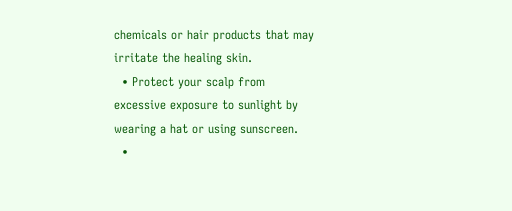chemicals or hair products that may irritate the healing skin.
  • Protect your scalp from excessive exposure to sunlight by wearing a hat or using sunscreen.
  •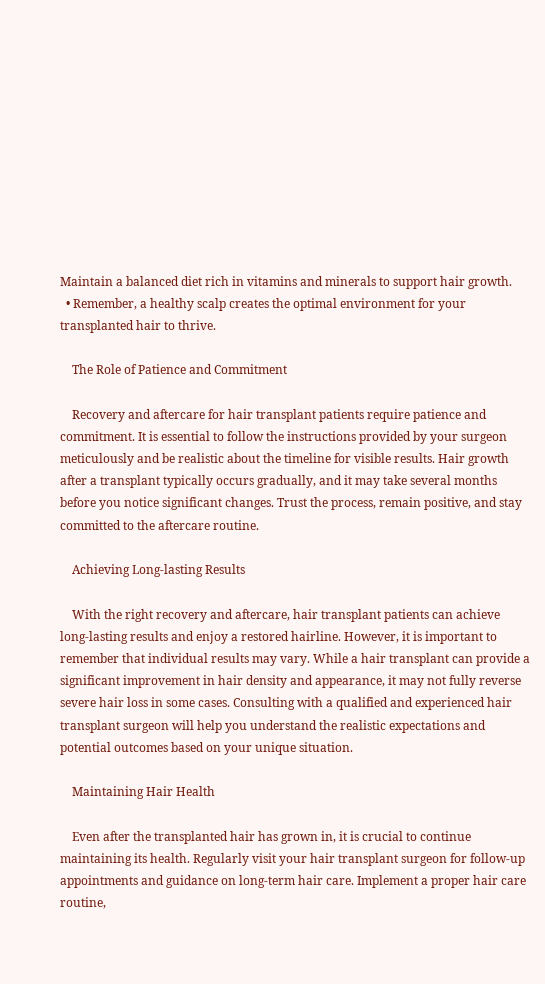Maintain a balanced diet rich in vitamins and minerals to support hair growth.
  • Remember, a healthy scalp creates the optimal environment for your transplanted hair to thrive.

    The Role of Patience and Commitment

    Recovery and aftercare for hair transplant patients require patience and commitment. It is essential to follow the instructions provided by your surgeon meticulously and be realistic about the timeline for visible results. Hair growth after a transplant typically occurs gradually, and it may take several months before you notice significant changes. Trust the process, remain positive, and stay committed to the aftercare routine.

    Achieving Long-lasting Results

    With the right recovery and aftercare, hair transplant patients can achieve long-lasting results and enjoy a restored hairline. However, it is important to remember that individual results may vary. While a hair transplant can provide a significant improvement in hair density and appearance, it may not fully reverse severe hair loss in some cases. Consulting with a qualified and experienced hair transplant surgeon will help you understand the realistic expectations and potential outcomes based on your unique situation.

    Maintaining Hair Health

    Even after the transplanted hair has grown in, it is crucial to continue maintaining its health. Regularly visit your hair transplant surgeon for follow-up appointments and guidance on long-term hair care. Implement a proper hair care routine,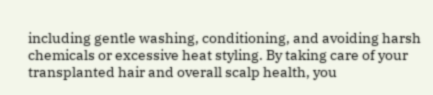including gentle washing, conditioning, and avoiding harsh chemicals or excessive heat styling. By taking care of your transplanted hair and overall scalp health, you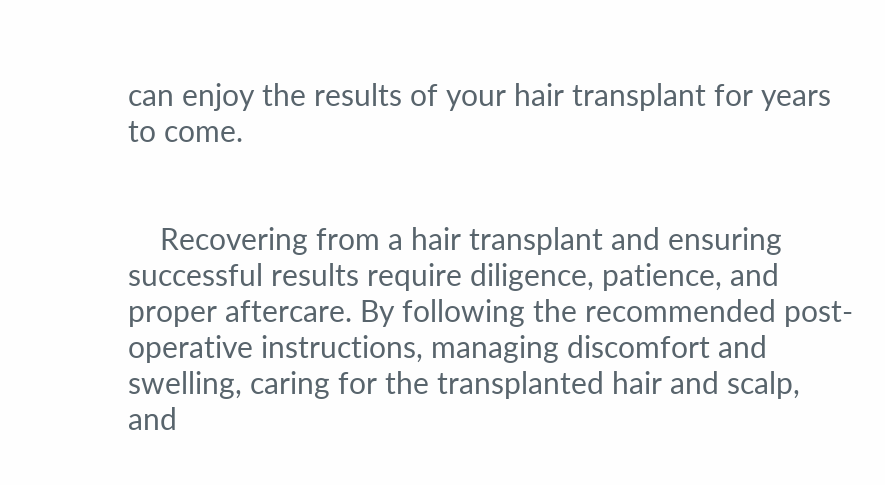can enjoy the results of your hair transplant for years to come.


    Recovering from a hair transplant and ensuring successful results require diligence, patience, and proper aftercare. By following the recommended post-operative instructions, managing discomfort and swelling, caring for the transplanted hair and scalp, and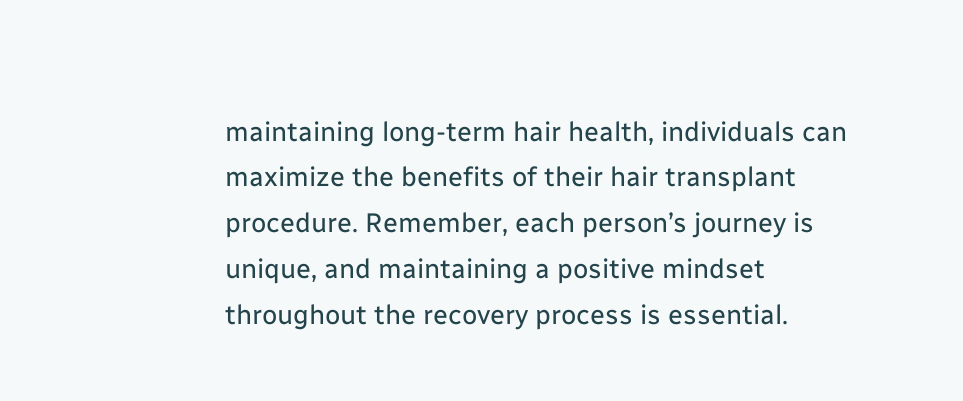maintaining long-term hair health, individuals can maximize the benefits of their hair transplant procedure. Remember, each person’s journey is unique, and maintaining a positive mindset throughout the recovery process is essential.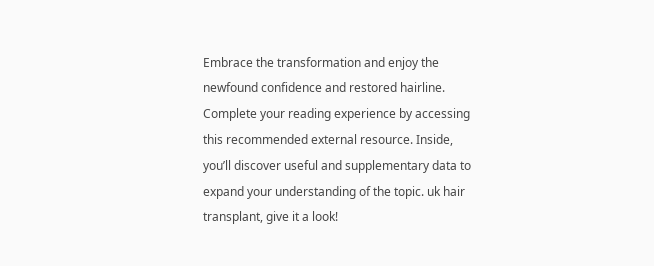Embrace the transformation and enjoy the newfound confidence and restored hairline. Complete your reading experience by accessing this recommended external resource. Inside, you’ll discover useful and supplementary data to expand your understanding of the topic. uk hair transplant, give it a look!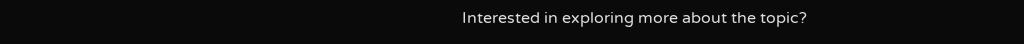Interested in exploring more about the topic?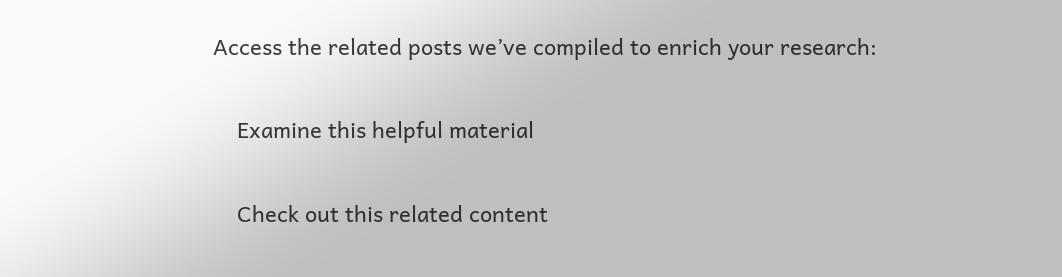Access the related posts we’ve compiled to enrich your research:

    Examine this helpful material

    Check out this related content